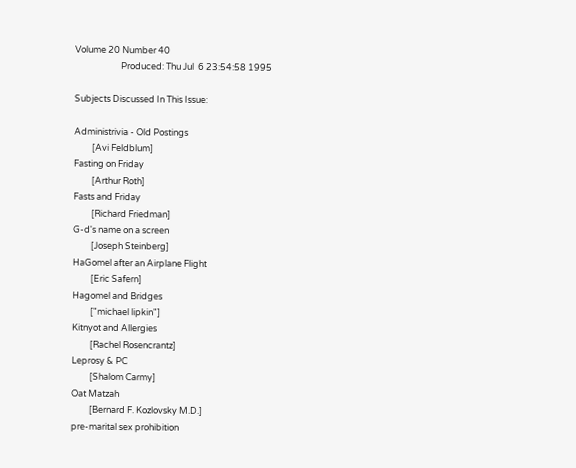Volume 20 Number 40
                       Produced: Thu Jul  6 23:54:58 1995

Subjects Discussed In This Issue:

Administrivia - Old Postings
         [Avi Feldblum]
Fasting on Friday
         [Arthur Roth]
Fasts and Friday
         [Richard Friedman]
G-d's name on a screen
         [Joseph Steinberg]
HaGomel after an Airplane Flight
         [Eric Safern]
Hagomel and Bridges
         ["michael lipkin"]
Kitnyot and Allergies
         [Rachel Rosencrantz]
Leprosy & PC
         [Shalom Carmy]
Oat Matzah
         [Bernard F. Kozlovsky M.D.]
pre-marital sex prohibition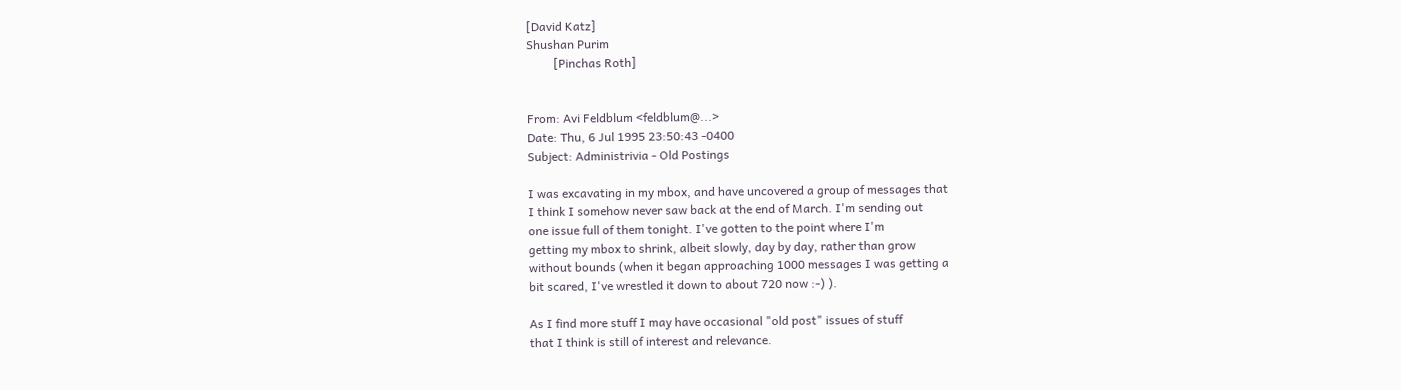[David Katz]
Shushan Purim
         [Pinchas Roth]


From: Avi Feldblum <feldblum@...>
Date: Thu, 6 Jul 1995 23:50:43 -0400
Subject: Administrivia - Old Postings

I was excavating in my mbox, and have uncovered a group of messages that
I think I somehow never saw back at the end of March. I'm sending out
one issue full of them tonight. I've gotten to the point where I'm
getting my mbox to shrink, albeit slowly, day by day, rather than grow
without bounds (when it began approaching 1000 messages I was getting a
bit scared, I've wrestled it down to about 720 now :-) ).

As I find more stuff I may have occasional "old post" issues of stuff
that I think is still of interest and relevance.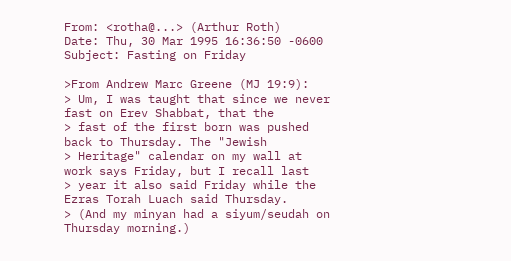From: <rotha@...> (Arthur Roth)
Date: Thu, 30 Mar 1995 16:36:50 -0600
Subject: Fasting on Friday

>From Andrew Marc Greene (MJ 19:9):
> Um, I was taught that since we never fast on Erev Shabbat, that the
> fast of the first born was pushed back to Thursday. The "Jewish
> Heritage" calendar on my wall at work says Friday, but I recall last
> year it also said Friday while the Ezras Torah Luach said Thursday.
> (And my minyan had a siyum/seudah on Thursday morning.)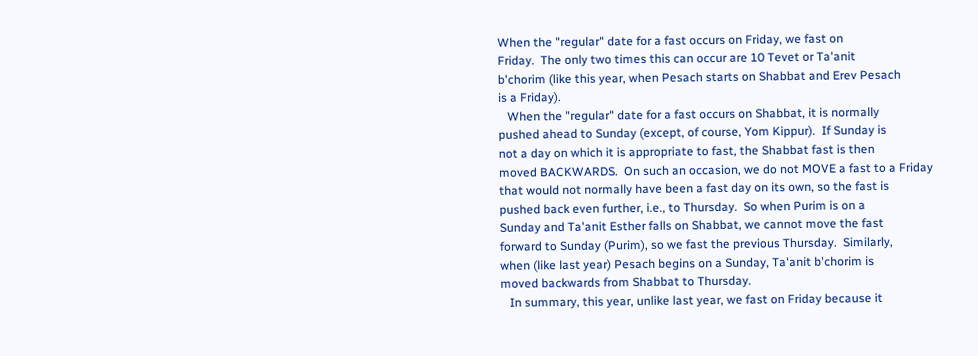When the "regular" date for a fast occurs on Friday, we fast on
Friday.  The only two times this can occur are 10 Tevet or Ta'anit
b'chorim (like this year, when Pesach starts on Shabbat and Erev Pesach
is a Friday).
   When the "regular" date for a fast occurs on Shabbat, it is normally
pushed ahead to Sunday (except, of course, Yom Kippur).  If Sunday is
not a day on which it is appropriate to fast, the Shabbat fast is then
moved BACKWARDS.  On such an occasion, we do not MOVE a fast to a Friday
that would not normally have been a fast day on its own, so the fast is
pushed back even further, i.e., to Thursday.  So when Purim is on a
Sunday and Ta'anit Esther falls on Shabbat, we cannot move the fast
forward to Sunday (Purim), so we fast the previous Thursday.  Similarly,
when (like last year) Pesach begins on a Sunday, Ta'anit b'chorim is
moved backwards from Shabbat to Thursday.
   In summary, this year, unlike last year, we fast on Friday because it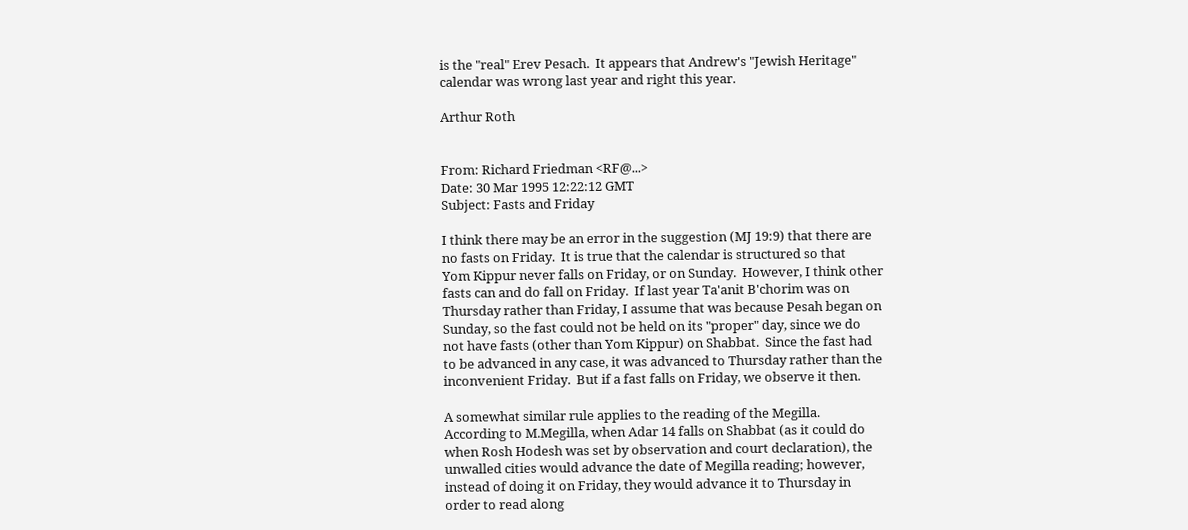is the "real" Erev Pesach.  It appears that Andrew's "Jewish Heritage"
calendar was wrong last year and right this year.

Arthur Roth


From: Richard Friedman <RF@...>
Date: 30 Mar 1995 12:22:12 GMT
Subject: Fasts and Friday

I think there may be an error in the suggestion (MJ 19:9) that there are
no fasts on Friday.  It is true that the calendar is structured so that
Yom Kippur never falls on Friday, or on Sunday.  However, I think other
fasts can and do fall on Friday.  If last year Ta'anit B'chorim was on
Thursday rather than Friday, I assume that was because Pesah began on
Sunday, so the fast could not be held on its "proper" day, since we do
not have fasts (other than Yom Kippur) on Shabbat.  Since the fast had
to be advanced in any case, it was advanced to Thursday rather than the
inconvenient Friday.  But if a fast falls on Friday, we observe it then.

A somewhat similar rule applies to the reading of the Megilla.
According to M.Megilla, when Adar 14 falls on Shabbat (as it could do
when Rosh Hodesh was set by observation and court declaration), the
unwalled cities would advance the date of Megilla reading; however,
instead of doing it on Friday, they would advance it to Thursday in
order to read along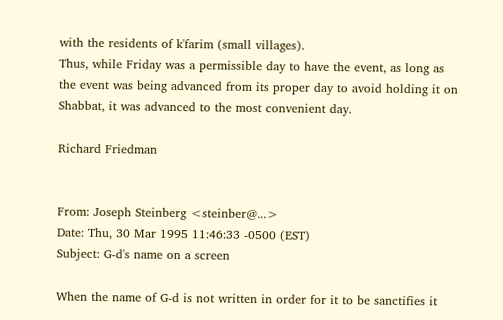with the residents of k'farim (small villages).
Thus, while Friday was a permissible day to have the event, as long as
the event was being advanced from its proper day to avoid holding it on
Shabbat, it was advanced to the most convenient day.

Richard Friedman


From: Joseph Steinberg <steinber@...>
Date: Thu, 30 Mar 1995 11:46:33 -0500 (EST)
Subject: G-d's name on a screen

When the name of G-d is not written in order for it to be sanctifies it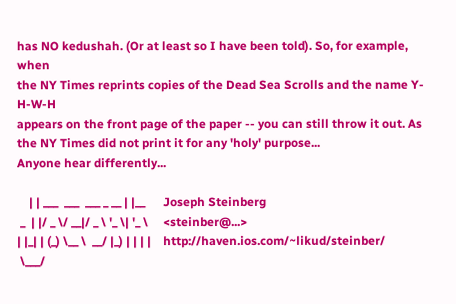has NO kedushah. (Or at least so I have been told). So, for example, when
the NY Times reprints copies of the Dead Sea Scrolls and the name Y-H-W-H
appears on the front page of the paper -- you can still throw it out. As
the NY Times did not print it for any 'holy' purpose...
Anyone hear differently...

    | | ___  ___  ___ _ __ | |__      Joseph Steinberg
 _  | |/ _ \/ __|/ _ \ '_ \| '_ \     <steinber@...>
| |_| | (_) \__ \  __/ |_) | | | |    http://haven.ios.com/~likud/steinber/
 \___/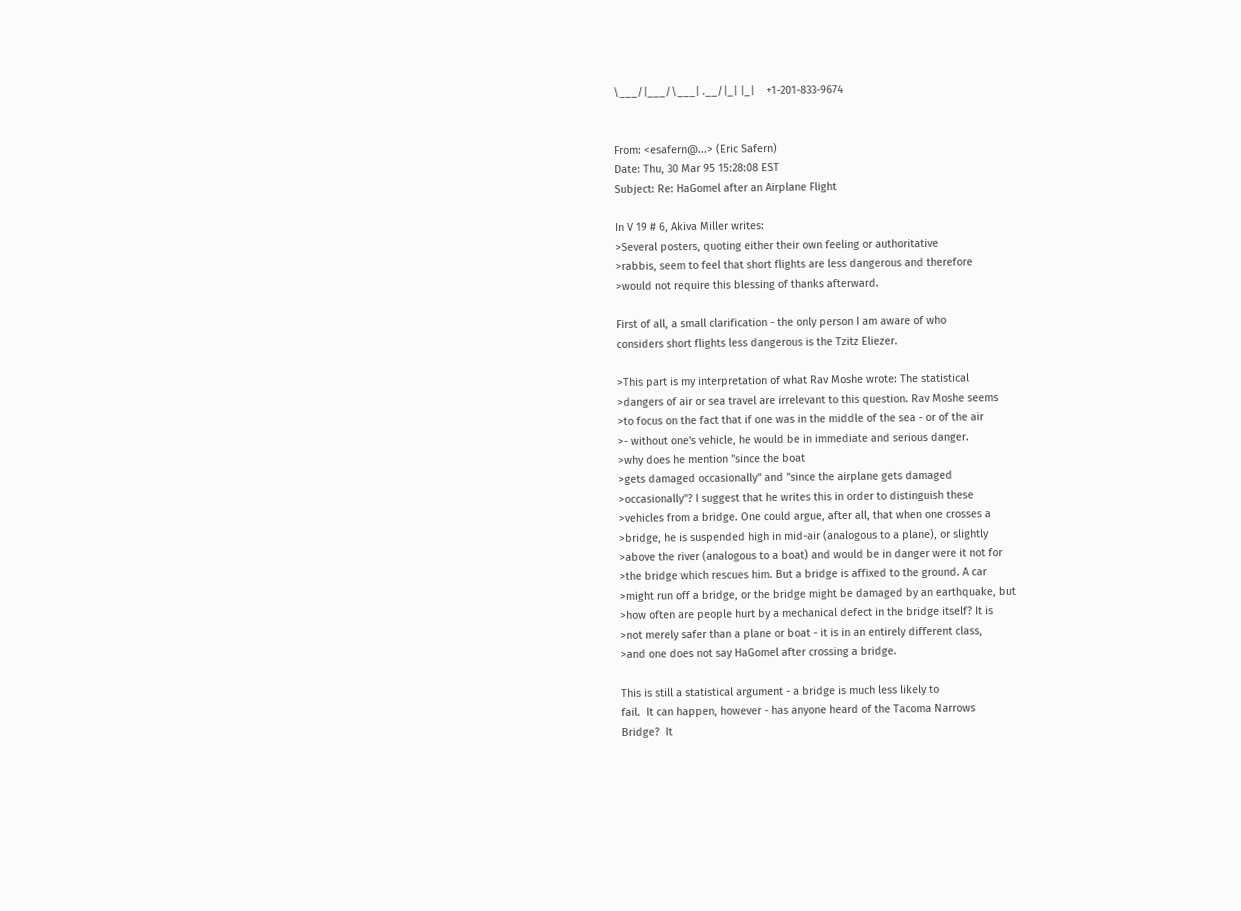\___/|___/\___| .__/|_| |_|    +1-201-833-9674


From: <esafern@...> (Eric Safern)
Date: Thu, 30 Mar 95 15:28:08 EST
Subject: Re: HaGomel after an Airplane Flight

In V 19 # 6, Akiva Miller writes:
>Several posters, quoting either their own feeling or authoritative
>rabbis, seem to feel that short flights are less dangerous and therefore
>would not require this blessing of thanks afterward.

First of all, a small clarification - the only person I am aware of who
considers short flights less dangerous is the Tzitz Eliezer.

>This part is my interpretation of what Rav Moshe wrote: The statistical
>dangers of air or sea travel are irrelevant to this question. Rav Moshe seems
>to focus on the fact that if one was in the middle of the sea - or of the air
>- without one's vehicle, he would be in immediate and serious danger.
>why does he mention "since the boat
>gets damaged occasionally" and "since the airplane gets damaged
>occasionally"? I suggest that he writes this in order to distinguish these
>vehicles from a bridge. One could argue, after all, that when one crosses a
>bridge, he is suspended high in mid-air (analogous to a plane), or slightly
>above the river (analogous to a boat) and would be in danger were it not for
>the bridge which rescues him. But a bridge is affixed to the ground. A car
>might run off a bridge, or the bridge might be damaged by an earthquake, but
>how often are people hurt by a mechanical defect in the bridge itself? It is
>not merely safer than a plane or boat - it is in an entirely different class,
>and one does not say HaGomel after crossing a bridge.

This is still a statistical argument - a bridge is much less likely to
fail.  It can happen, however - has anyone heard of the Tacoma Narrows
Bridge?  It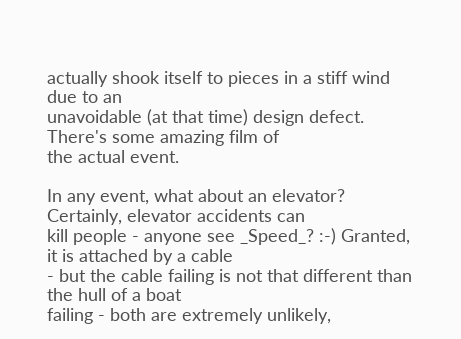actually shook itself to pieces in a stiff wind due to an
unavoidable (at that time) design defect. There's some amazing film of
the actual event.

In any event, what about an elevator? Certainly, elevator accidents can
kill people - anyone see _Speed_? :-) Granted, it is attached by a cable
- but the cable failing is not that different than the hull of a boat
failing - both are extremely unlikely,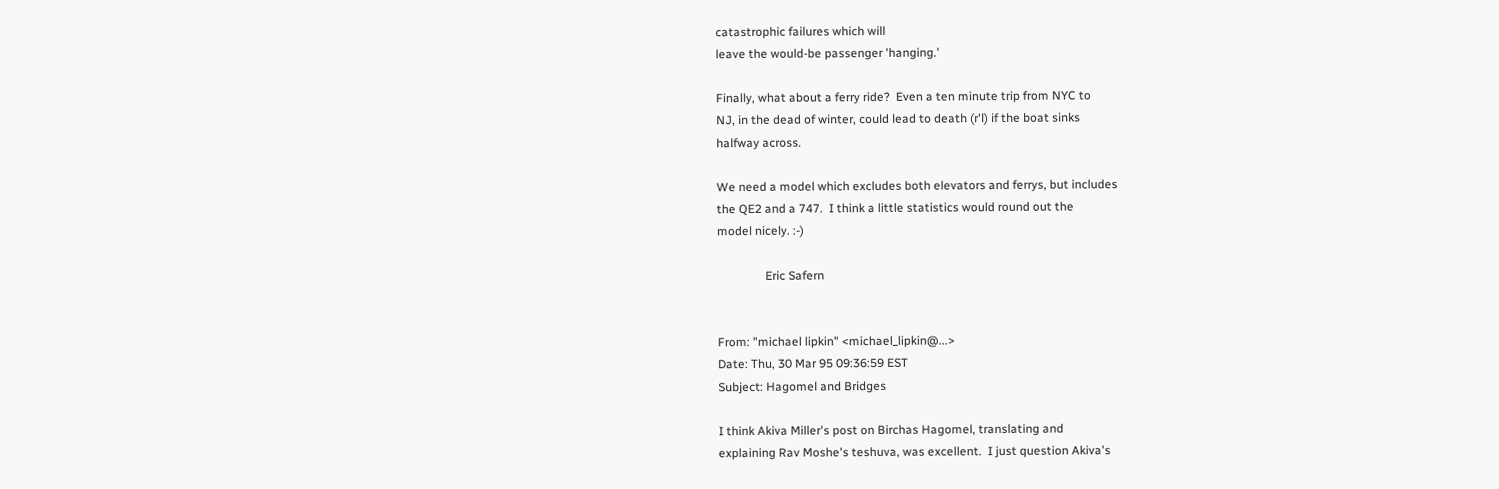catastrophic failures which will
leave the would-be passenger 'hanging.'

Finally, what about a ferry ride?  Even a ten minute trip from NYC to
NJ, in the dead of winter, could lead to death (r'l) if the boat sinks
halfway across.

We need a model which excludes both elevators and ferrys, but includes
the QE2 and a 747.  I think a little statistics would round out the
model nicely. :-)

                Eric Safern


From: "michael lipkin" <michael_lipkin@...>
Date: Thu, 30 Mar 95 09:36:59 EST
Subject: Hagomel and Bridges

I think Akiva Miller's post on Birchas Hagomel, translating and
explaining Rav Moshe's teshuva, was excellent.  I just question Akiva's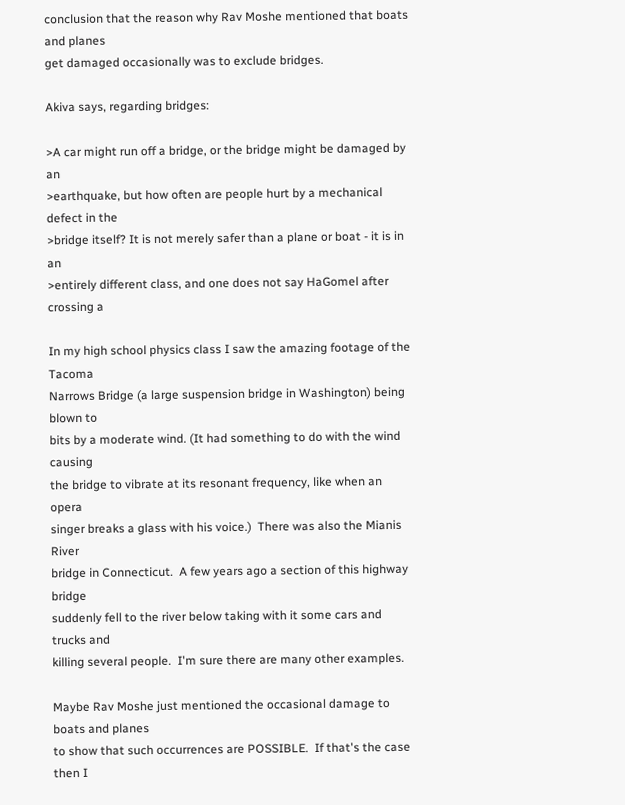conclusion that the reason why Rav Moshe mentioned that boats and planes
get damaged occasionally was to exclude bridges.

Akiva says, regarding bridges:

>A car might run off a bridge, or the bridge might be damaged by an
>earthquake, but how often are people hurt by a mechanical defect in the
>bridge itself? It is not merely safer than a plane or boat - it is in an
>entirely different class, and one does not say HaGomel after crossing a

In my high school physics class I saw the amazing footage of the Tacoma
Narrows Bridge (a large suspension bridge in Washington) being blown to
bits by a moderate wind. (It had something to do with the wind causing
the bridge to vibrate at its resonant frequency, like when an opera
singer breaks a glass with his voice.)  There was also the Mianis River
bridge in Connecticut.  A few years ago a section of this highway bridge
suddenly fell to the river below taking with it some cars and trucks and
killing several people.  I'm sure there are many other examples.

Maybe Rav Moshe just mentioned the occasional damage to boats and planes
to show that such occurrences are POSSIBLE.  If that's the case then I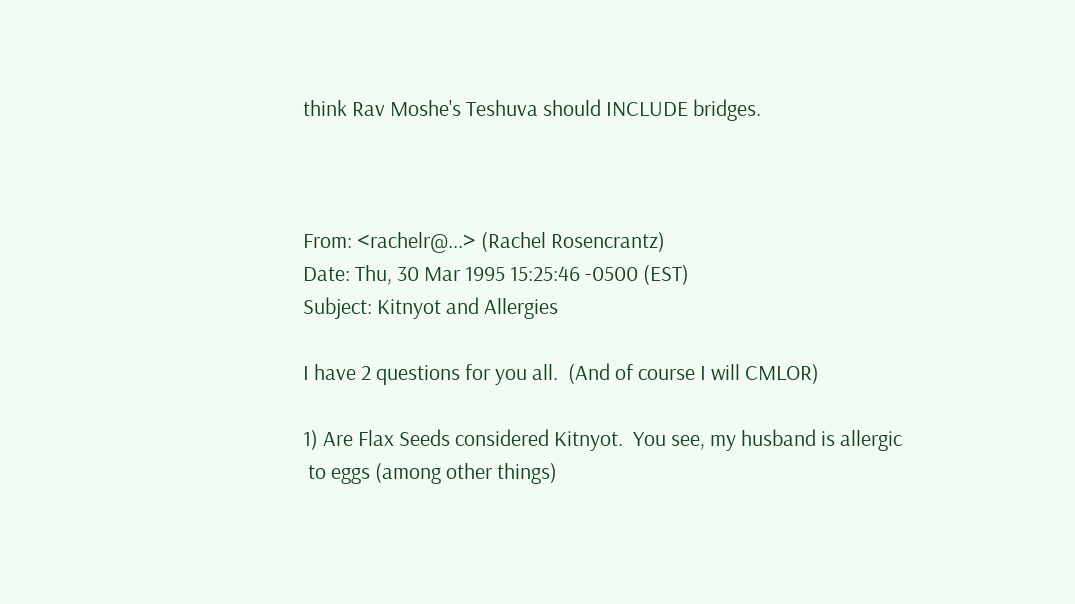think Rav Moshe's Teshuva should INCLUDE bridges.



From: <rachelr@...> (Rachel Rosencrantz)
Date: Thu, 30 Mar 1995 15:25:46 -0500 (EST)
Subject: Kitnyot and Allergies

I have 2 questions for you all.  (And of course I will CMLOR)

1) Are Flax Seeds considered Kitnyot.  You see, my husband is allergic
 to eggs (among other things)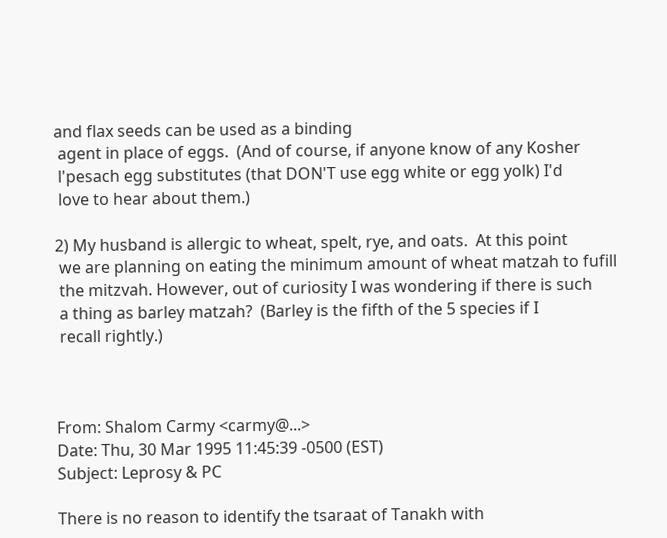and flax seeds can be used as a binding
 agent in place of eggs.  (And of course, if anyone know of any Kosher
 l'pesach egg substitutes (that DON'T use egg white or egg yolk) I'd
 love to hear about them.)

2) My husband is allergic to wheat, spelt, rye, and oats.  At this point
 we are planning on eating the minimum amount of wheat matzah to fufill
 the mitzvah. However, out of curiosity I was wondering if there is such
 a thing as barley matzah?  (Barley is the fifth of the 5 species if I
 recall rightly.)



From: Shalom Carmy <carmy@...>
Date: Thu, 30 Mar 1995 11:45:39 -0500 (EST)
Subject: Leprosy & PC

There is no reason to identify the tsaraat of Tanakh with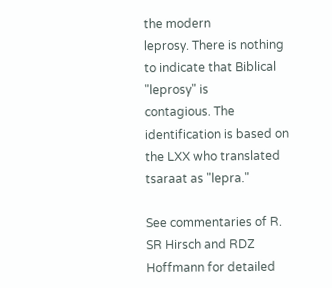the modern
leprosy. There is nothing to indicate that Biblical "leprosy" is
contagious. The identification is based on the LXX who translated
tsaraat as "lepra."

See commentaries of R. SR Hirsch and RDZ Hoffmann for detailed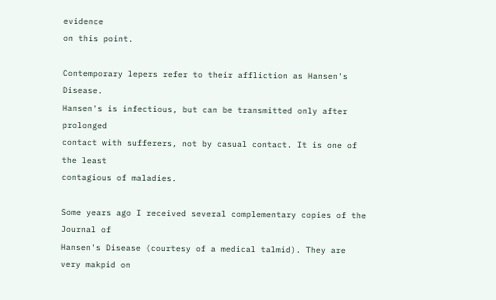evidence
on this point.

Contemporary lepers refer to their affliction as Hansen's Disease.
Hansen's is infectious, but can be transmitted only after prolonged
contact with sufferers, not by casual contact. It is one of the least
contagious of maladies.

Some years ago I received several complementary copies of the Journal of
Hansen's Disease (courtesy of a medical talmid). They are very makpid on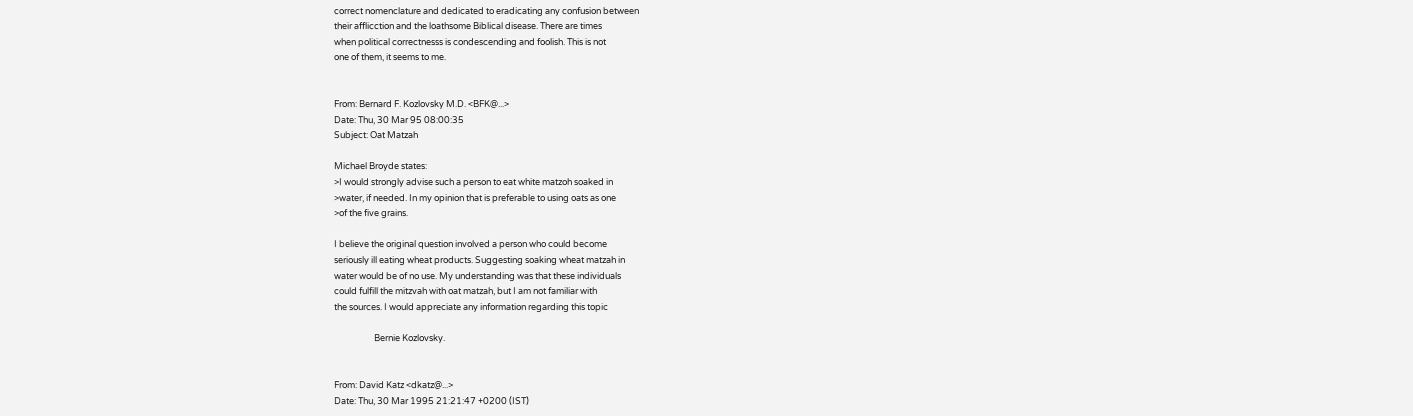correct nomenclature and dedicated to eradicating any confusion between
their afflicction and the loathsome Biblical disease. There are times
when political correctnesss is condescending and foolish. This is not
one of them, it seems to me.


From: Bernard F. Kozlovsky M.D. <BFK@...>
Date: Thu, 30 Mar 95 08:00:35
Subject: Oat Matzah

Michael Broyde states:
>I would strongly advise such a person to eat white matzoh soaked in
>water, if needed. In my opinion that is preferable to using oats as one
>of the five grains.

I believe the original question involved a person who could become
seriously ill eating wheat products. Suggesting soaking wheat matzah in
water would be of no use. My understanding was that these individuals
could fulfill the mitzvah with oat matzah, but I am not familiar with
the sources. I would appreciate any information regarding this topic

                    Bernie Kozlovsky.


From: David Katz <dkatz@...>
Date: Thu, 30 Mar 1995 21:21:47 +0200 (IST)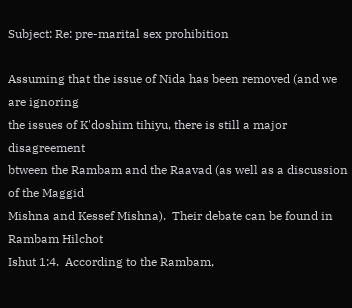Subject: Re: pre-marital sex prohibition

Assuming that the issue of Nida has been removed (and we are ignoring
the issues of K'doshim tihiyu, there is still a major disagreement
btween the Rambam and the Raavad (as well as a discussion of the Maggid
Mishna and Kessef Mishna).  Their debate can be found in Rambam Hilchot
Ishut 1:4.  According to the Rambam,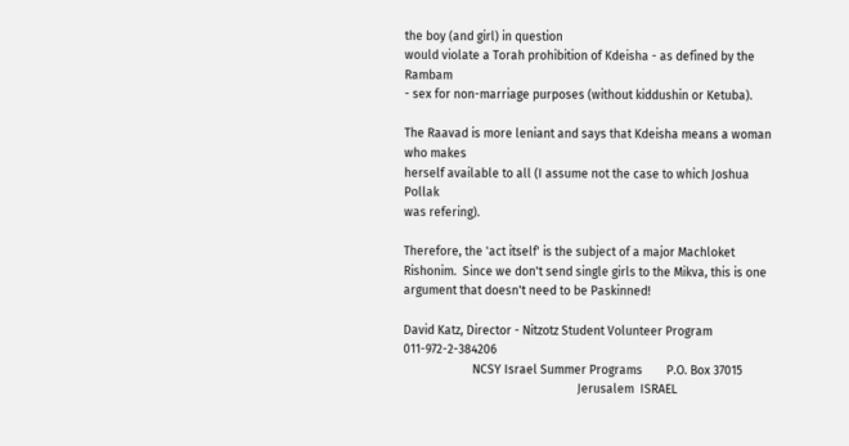the boy (and girl) in question
would violate a Torah prohibition of Kdeisha - as defined by the Rambam
- sex for non-marriage purposes (without kiddushin or Ketuba).

The Raavad is more leniant and says that Kdeisha means a woman who makes
herself available to all (I assume not the case to which Joshua Pollak
was refering).

Therefore, the 'act itself' is the subject of a major Machloket
Rishonim.  Since we don't send single girls to the Mikva, this is one
argument that doesn't need to be Paskinned!

David Katz, Director - Nitzotz Student Volunteer Program  011-972-2-384206
                       NCSY Israel Summer Programs        P.O. Box 37015
                                                          Jerusalem  ISRAEL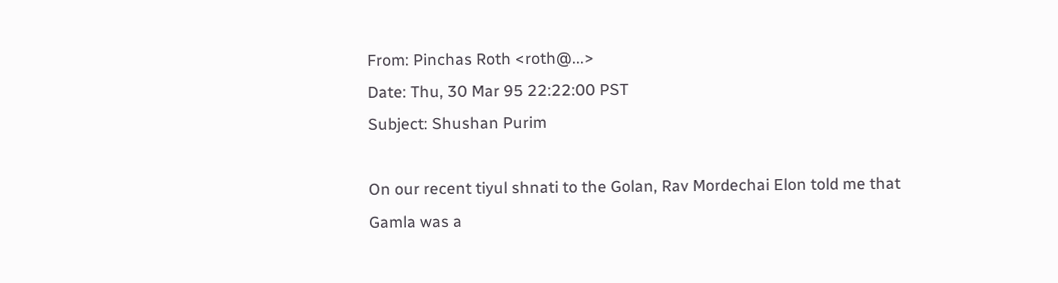From: Pinchas Roth <roth@...>
Date: Thu, 30 Mar 95 22:22:00 PST
Subject: Shushan Purim

On our recent tiyul shnati to the Golan, Rav Mordechai Elon told me that
Gamla was a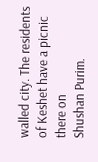walled city. The residents of Keshet have a picnic there on
Shushan Purim.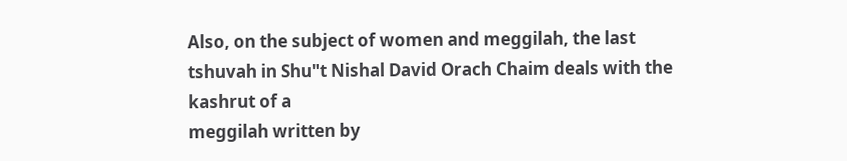Also, on the subject of women and meggilah, the last
tshuvah in Shu"t Nishal David Orach Chaim deals with the kashrut of a
meggilah written by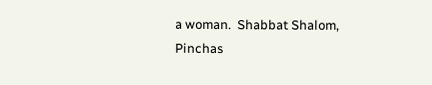a woman.  Shabbat Shalom, Pinchas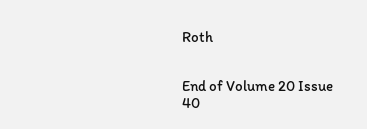Roth


End of Volume 20 Issue 40